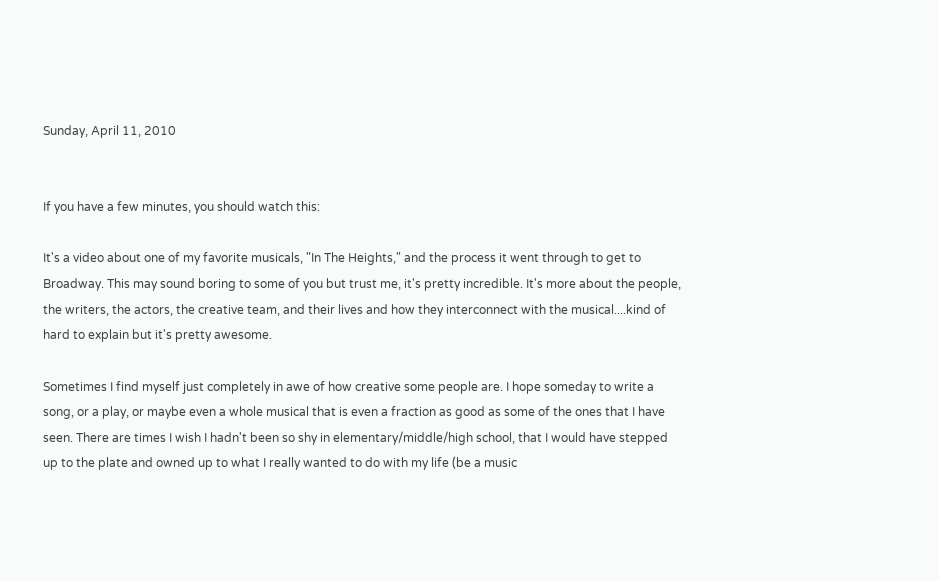Sunday, April 11, 2010


If you have a few minutes, you should watch this:

It's a video about one of my favorite musicals, "In The Heights," and the process it went through to get to Broadway. This may sound boring to some of you but trust me, it's pretty incredible. It's more about the people, the writers, the actors, the creative team, and their lives and how they interconnect with the musical....kind of hard to explain but it's pretty awesome.

Sometimes I find myself just completely in awe of how creative some people are. I hope someday to write a song, or a play, or maybe even a whole musical that is even a fraction as good as some of the ones that I have seen. There are times I wish I hadn't been so shy in elementary/middle/high school, that I would have stepped up to the plate and owned up to what I really wanted to do with my life (be a music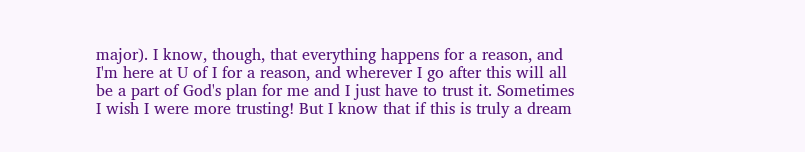major). I know, though, that everything happens for a reason, and I'm here at U of I for a reason, and wherever I go after this will all be a part of God's plan for me and I just have to trust it. Sometimes I wish I were more trusting! But I know that if this is truly a dream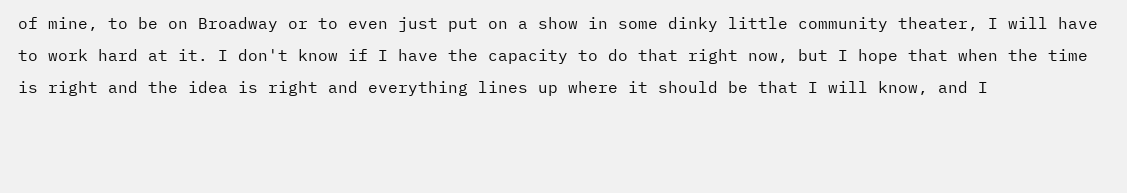of mine, to be on Broadway or to even just put on a show in some dinky little community theater, I will have to work hard at it. I don't know if I have the capacity to do that right now, but I hope that when the time is right and the idea is right and everything lines up where it should be that I will know, and I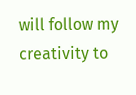will follow my creativity to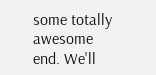some totally awesome end. We'll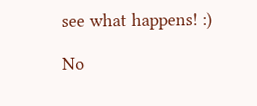see what happens! :)

No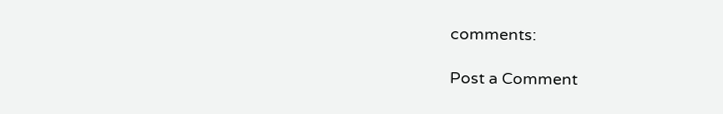comments:

Post a Comment